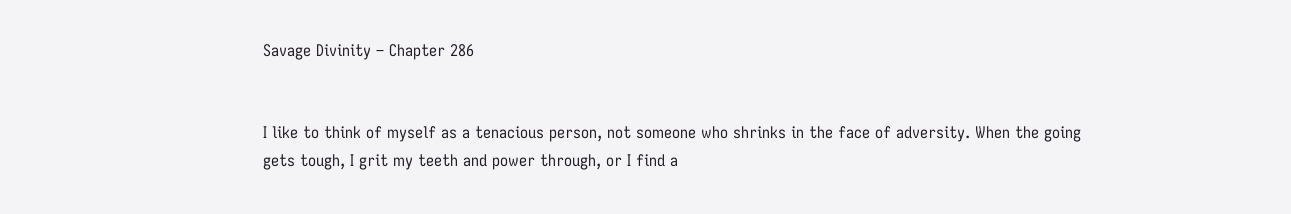Savage Divinity – Chapter 286


I like to think of myself as a tenacious person, not someone who shrinks in the face of adversity. When the going gets tough, I grit my teeth and power through, or I find a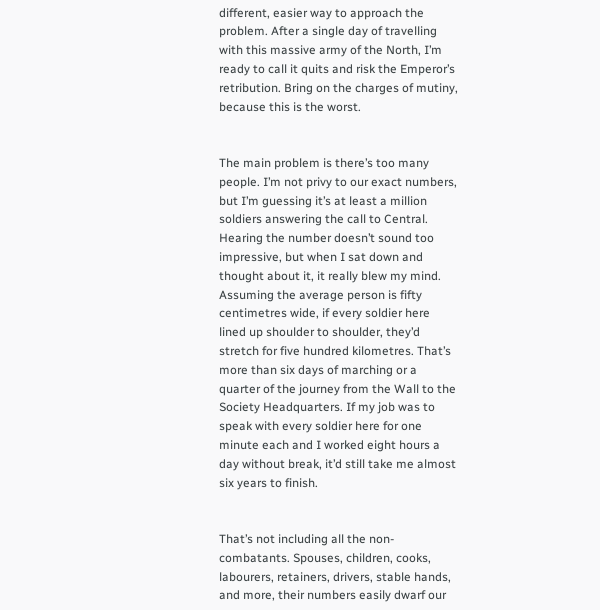different, easier way to approach the problem. After a single day of travelling with this massive army of the North, I’m ready to call it quits and risk the Emperor’s retribution. Bring on the charges of mutiny, because this is the worst.


The main problem is there’s too many people. I’m not privy to our exact numbers, but I’m guessing it’s at least a million soldiers answering the call to Central. Hearing the number doesn’t sound too impressive, but when I sat down and thought about it, it really blew my mind. Assuming the average person is fifty centimetres wide, if every soldier here lined up shoulder to shoulder, they’d stretch for five hundred kilometres. That’s more than six days of marching or a quarter of the journey from the Wall to the Society Headquarters. If my job was to speak with every soldier here for one minute each and I worked eight hours a day without break, it’d still take me almost six years to finish.


That’s not including all the non-combatants. Spouses, children, cooks, labourers, retainers, drivers, stable hands, and more, their numbers easily dwarf our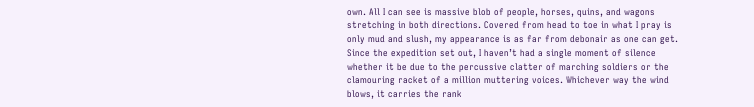own. All I can see is massive blob of people, horses, quins, and wagons stretching in both directions. Covered from head to toe in what I pray is only mud and slush, my appearance is as far from debonair as one can get. Since the expedition set out, I haven’t had a single moment of silence whether it be due to the percussive clatter of marching soldiers or the clamouring racket of a million muttering voices. Whichever way the wind blows, it carries the rank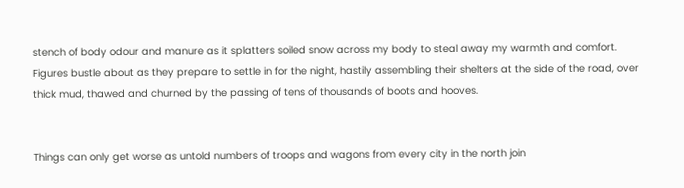stench of body odour and manure as it splatters soiled snow across my body to steal away my warmth and comfort. Figures bustle about as they prepare to settle in for the night, hastily assembling their shelters at the side of the road, over thick mud, thawed and churned by the passing of tens of thousands of boots and hooves.


Things can only get worse as untold numbers of troops and wagons from every city in the north join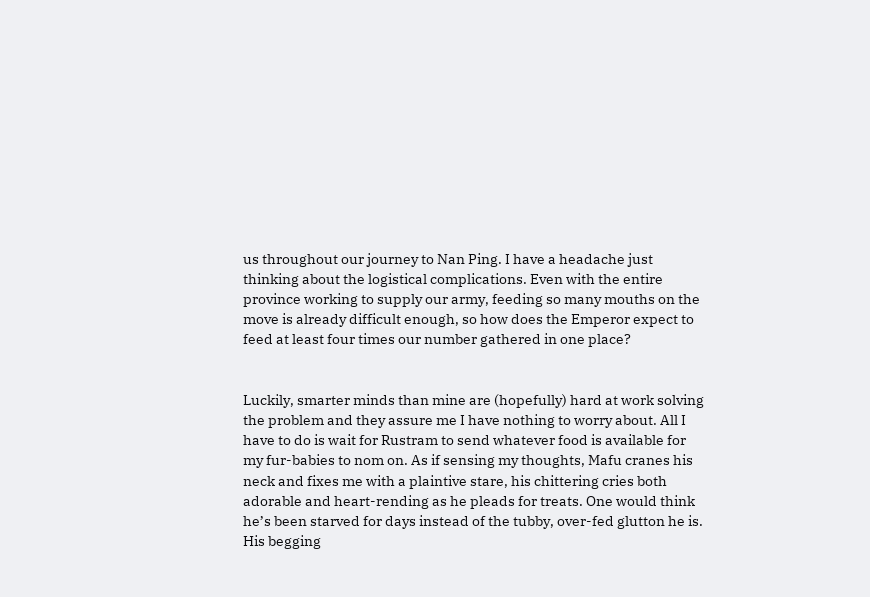us throughout our journey to Nan Ping. I have a headache just thinking about the logistical complications. Even with the entire province working to supply our army, feeding so many mouths on the move is already difficult enough, so how does the Emperor expect to feed at least four times our number gathered in one place?


Luckily, smarter minds than mine are (hopefully) hard at work solving the problem and they assure me I have nothing to worry about. All I have to do is wait for Rustram to send whatever food is available for my fur-babies to nom on. As if sensing my thoughts, Mafu cranes his neck and fixes me with a plaintive stare, his chittering cries both adorable and heart-rending as he pleads for treats. One would think he’s been starved for days instead of the tubby, over-fed glutton he is. His begging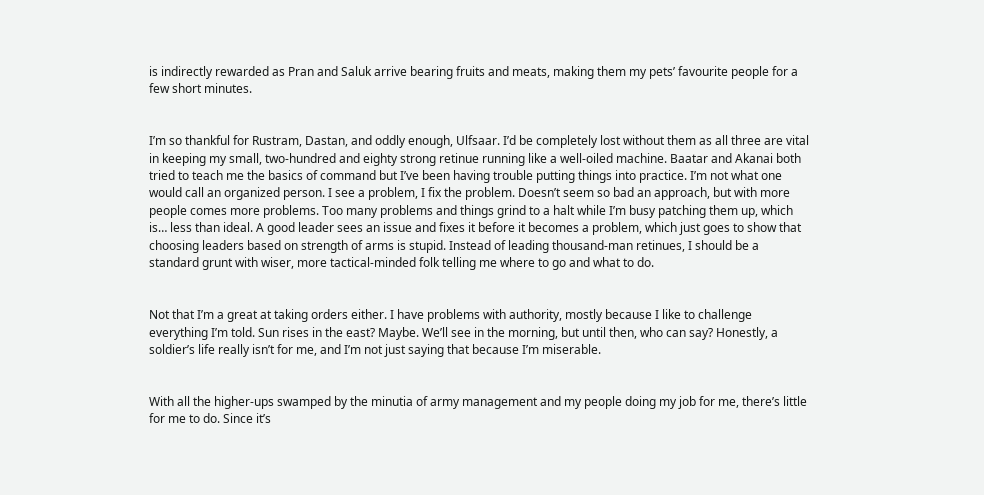is indirectly rewarded as Pran and Saluk arrive bearing fruits and meats, making them my pets’ favourite people for a few short minutes.


I’m so thankful for Rustram, Dastan, and oddly enough, Ulfsaar. I’d be completely lost without them as all three are vital in keeping my small, two-hundred and eighty strong retinue running like a well-oiled machine. Baatar and Akanai both tried to teach me the basics of command but I’ve been having trouble putting things into practice. I’m not what one would call an organized person. I see a problem, I fix the problem. Doesn’t seem so bad an approach, but with more people comes more problems. Too many problems and things grind to a halt while I’m busy patching them up, which is… less than ideal. A good leader sees an issue and fixes it before it becomes a problem, which just goes to show that choosing leaders based on strength of arms is stupid. Instead of leading thousand-man retinues, I should be a standard grunt with wiser, more tactical-minded folk telling me where to go and what to do.


Not that I’m a great at taking orders either. I have problems with authority, mostly because I like to challenge everything I’m told. Sun rises in the east? Maybe. We’ll see in the morning, but until then, who can say? Honestly, a soldier’s life really isn’t for me, and I’m not just saying that because I’m miserable.


With all the higher-ups swamped by the minutia of army management and my people doing my job for me, there’s little for me to do. Since it’s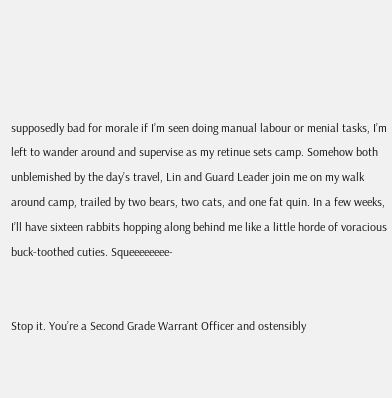supposedly bad for morale if I’m seen doing manual labour or menial tasks, I’m left to wander around and supervise as my retinue sets camp. Somehow both unblemished by the day’s travel, Lin and Guard Leader join me on my walk around camp, trailed by two bears, two cats, and one fat quin. In a few weeks, I’ll have sixteen rabbits hopping along behind me like a little horde of voracious buck-toothed cuties. Squeeeeeeee-


Stop it. You’re a Second Grade Warrant Officer and ostensibly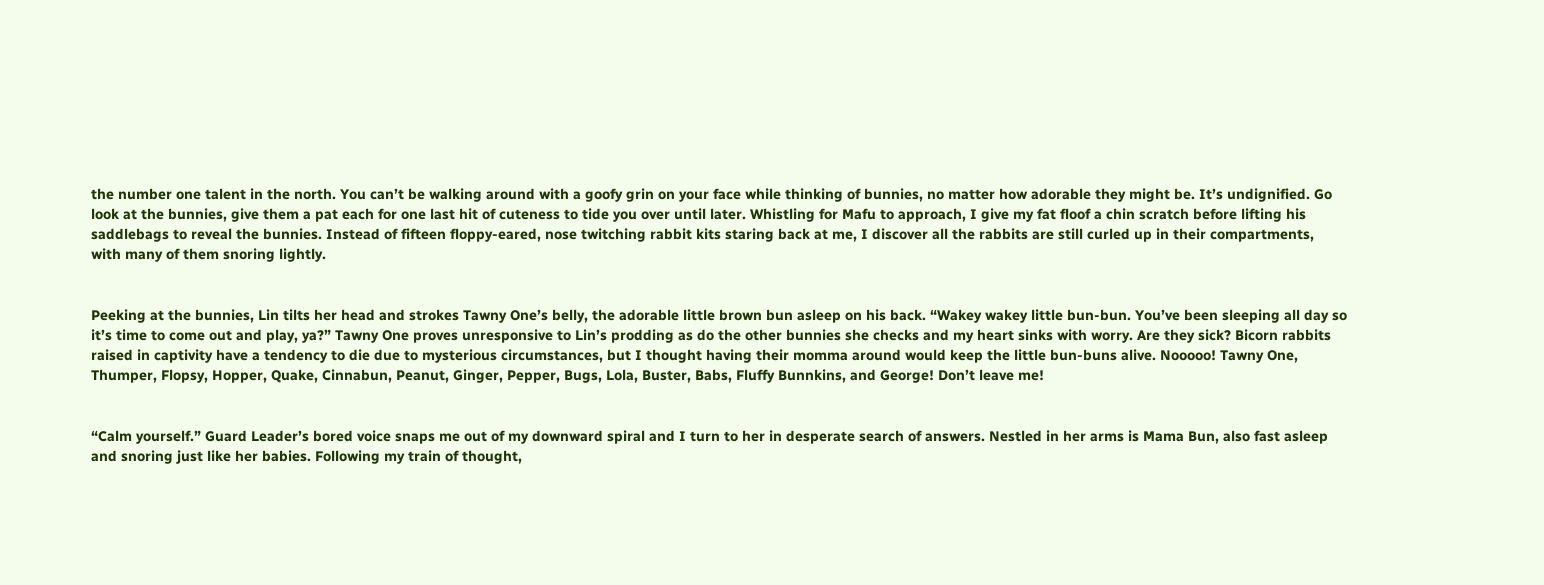the number one talent in the north. You can’t be walking around with a goofy grin on your face while thinking of bunnies, no matter how adorable they might be. It’s undignified. Go look at the bunnies, give them a pat each for one last hit of cuteness to tide you over until later. Whistling for Mafu to approach, I give my fat floof a chin scratch before lifting his saddlebags to reveal the bunnies. Instead of fifteen floppy-eared, nose twitching rabbit kits staring back at me, I discover all the rabbits are still curled up in their compartments, with many of them snoring lightly.


Peeking at the bunnies, Lin tilts her head and strokes Tawny One’s belly, the adorable little brown bun asleep on his back. “Wakey wakey little bun-bun. You’ve been sleeping all day so it’s time to come out and play, ya?” Tawny One proves unresponsive to Lin’s prodding as do the other bunnies she checks and my heart sinks with worry. Are they sick? Bicorn rabbits raised in captivity have a tendency to die due to mysterious circumstances, but I thought having their momma around would keep the little bun-buns alive. Nooooo! Tawny One, Thumper, Flopsy, Hopper, Quake, Cinnabun, Peanut, Ginger, Pepper, Bugs, Lola, Buster, Babs, Fluffy Bunnkins, and George! Don’t leave me!


“Calm yourself.” Guard Leader’s bored voice snaps me out of my downward spiral and I turn to her in desperate search of answers. Nestled in her arms is Mama Bun, also fast asleep and snoring just like her babies. Following my train of thought,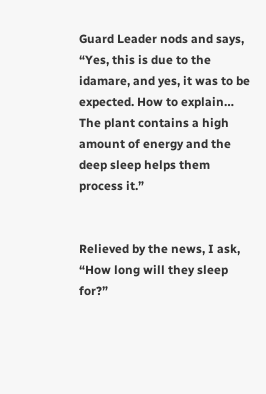Guard Leader nods and says, “Yes, this is due to the idamare, and yes, it was to be expected. How to explain… The plant contains a high amount of energy and the deep sleep helps them process it.”


Relieved by the news, I ask, “How long will they sleep for?”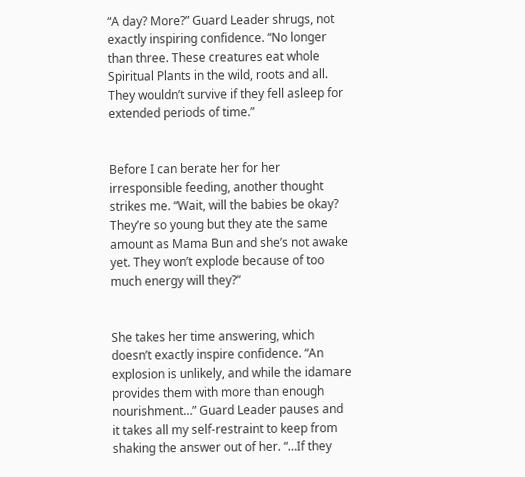“A day? More?” Guard Leader shrugs, not exactly inspiring confidence. “No longer than three. These creatures eat whole Spiritual Plants in the wild, roots and all. They wouldn’t survive if they fell asleep for extended periods of time.”


Before I can berate her for her irresponsible feeding, another thought strikes me. “Wait, will the babies be okay? They’re so young but they ate the same amount as Mama Bun and she’s not awake yet. They won’t explode because of too much energy will they?”


She takes her time answering, which doesn’t exactly inspire confidence. “An explosion is unlikely, and while the idamare provides them with more than enough nourishment…” Guard Leader pauses and it takes all my self-restraint to keep from shaking the answer out of her. “…If they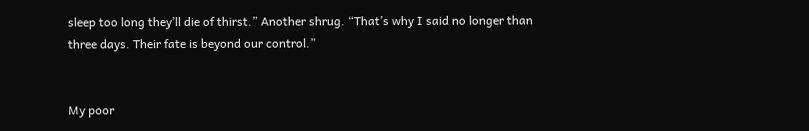sleep too long they’ll die of thirst.” Another shrug. “That’s why I said no longer than three days. Their fate is beyond our control.”


My poor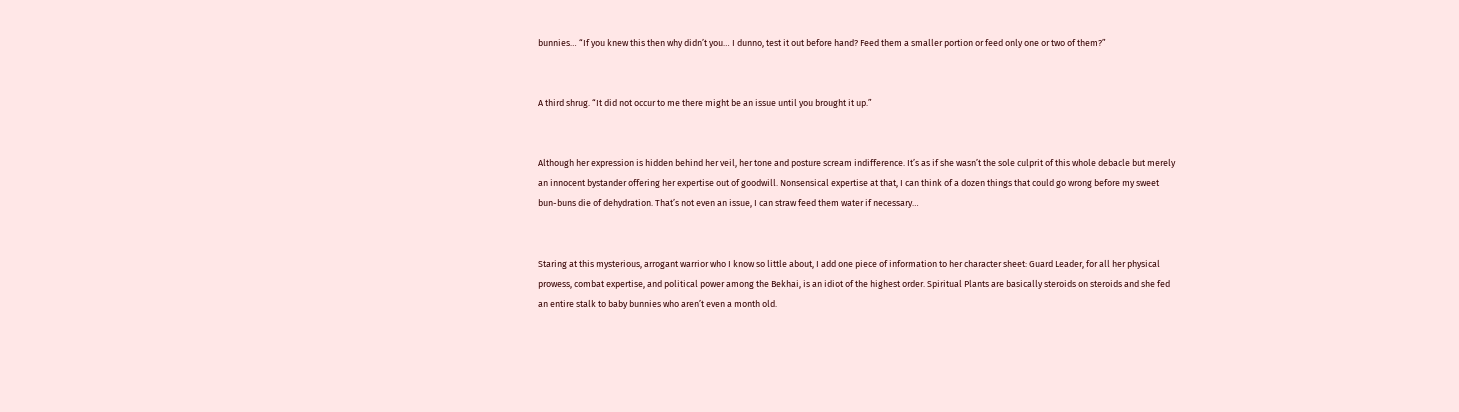bunnies… “If you knew this then why didn’t you… I dunno, test it out before hand? Feed them a smaller portion or feed only one or two of them?”


A third shrug. “It did not occur to me there might be an issue until you brought it up.”


Although her expression is hidden behind her veil, her tone and posture scream indifference. It’s as if she wasn’t the sole culprit of this whole debacle but merely an innocent bystander offering her expertise out of goodwill. Nonsensical expertise at that, I can think of a dozen things that could go wrong before my sweet bun-buns die of dehydration. That’s not even an issue, I can straw feed them water if necessary…


Staring at this mysterious, arrogant warrior who I know so little about, I add one piece of information to her character sheet: Guard Leader, for all her physical prowess, combat expertise, and political power among the Bekhai, is an idiot of the highest order. Spiritual Plants are basically steroids on steroids and she fed an entire stalk to baby bunnies who aren’t even a month old.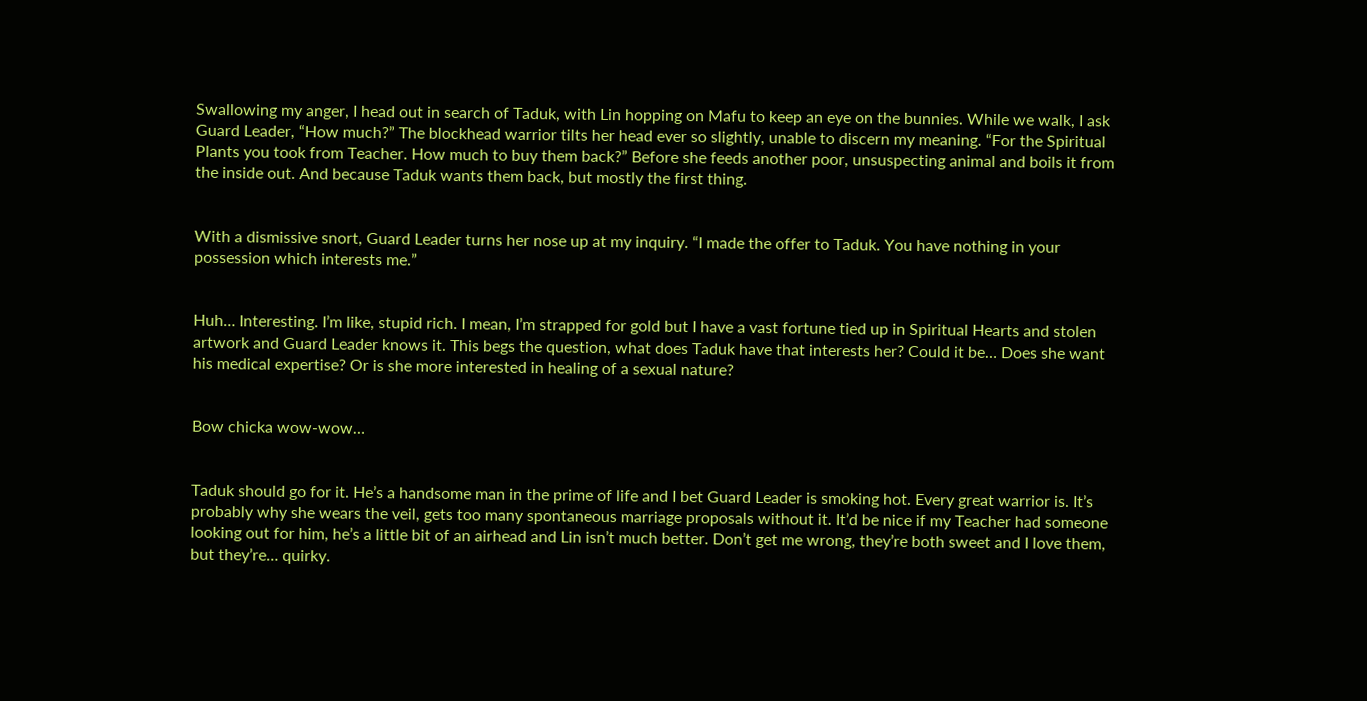Swallowing my anger, I head out in search of Taduk, with Lin hopping on Mafu to keep an eye on the bunnies. While we walk, I ask Guard Leader, “How much?” The blockhead warrior tilts her head ever so slightly, unable to discern my meaning. “For the Spiritual Plants you took from Teacher. How much to buy them back?” Before she feeds another poor, unsuspecting animal and boils it from the inside out. And because Taduk wants them back, but mostly the first thing.


With a dismissive snort, Guard Leader turns her nose up at my inquiry. “I made the offer to Taduk. You have nothing in your possession which interests me.”


Huh… Interesting. I’m like, stupid rich. I mean, I’m strapped for gold but I have a vast fortune tied up in Spiritual Hearts and stolen artwork and Guard Leader knows it. This begs the question, what does Taduk have that interests her? Could it be… Does she want his medical expertise? Or is she more interested in healing of a sexual nature?


Bow chicka wow-wow…


Taduk should go for it. He’s a handsome man in the prime of life and I bet Guard Leader is smoking hot. Every great warrior is. It’s probably why she wears the veil, gets too many spontaneous marriage proposals without it. It’d be nice if my Teacher had someone looking out for him, he’s a little bit of an airhead and Lin isn’t much better. Don’t get me wrong, they’re both sweet and I love them, but they’re… quirky.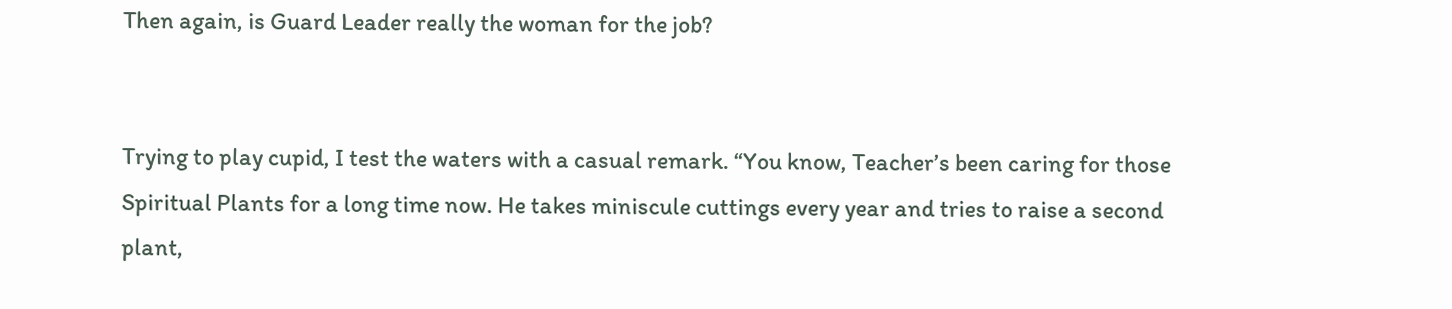Then again, is Guard Leader really the woman for the job?


Trying to play cupid, I test the waters with a casual remark. “You know, Teacher’s been caring for those Spiritual Plants for a long time now. He takes miniscule cuttings every year and tries to raise a second plant,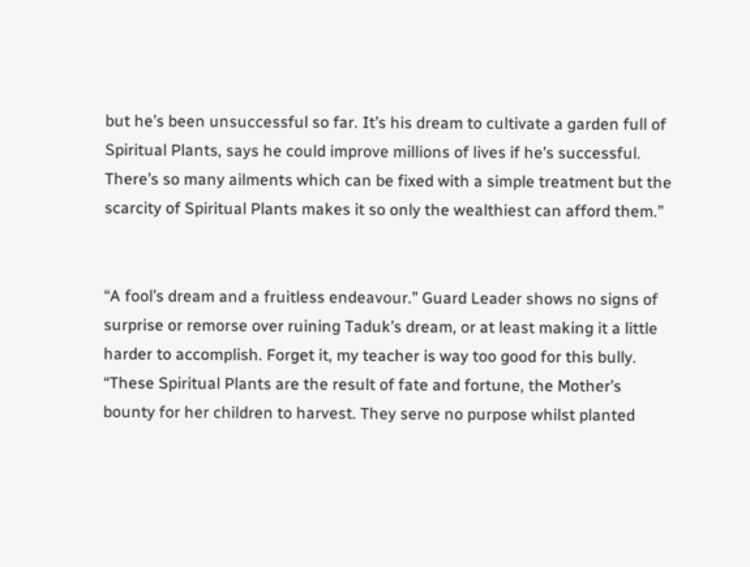but he’s been unsuccessful so far. It’s his dream to cultivate a garden full of Spiritual Plants, says he could improve millions of lives if he’s successful. There’s so many ailments which can be fixed with a simple treatment but the scarcity of Spiritual Plants makes it so only the wealthiest can afford them.”


“A fool’s dream and a fruitless endeavour.” Guard Leader shows no signs of surprise or remorse over ruining Taduk’s dream, or at least making it a little harder to accomplish. Forget it, my teacher is way too good for this bully. “These Spiritual Plants are the result of fate and fortune, the Mother’s bounty for her children to harvest. They serve no purpose whilst planted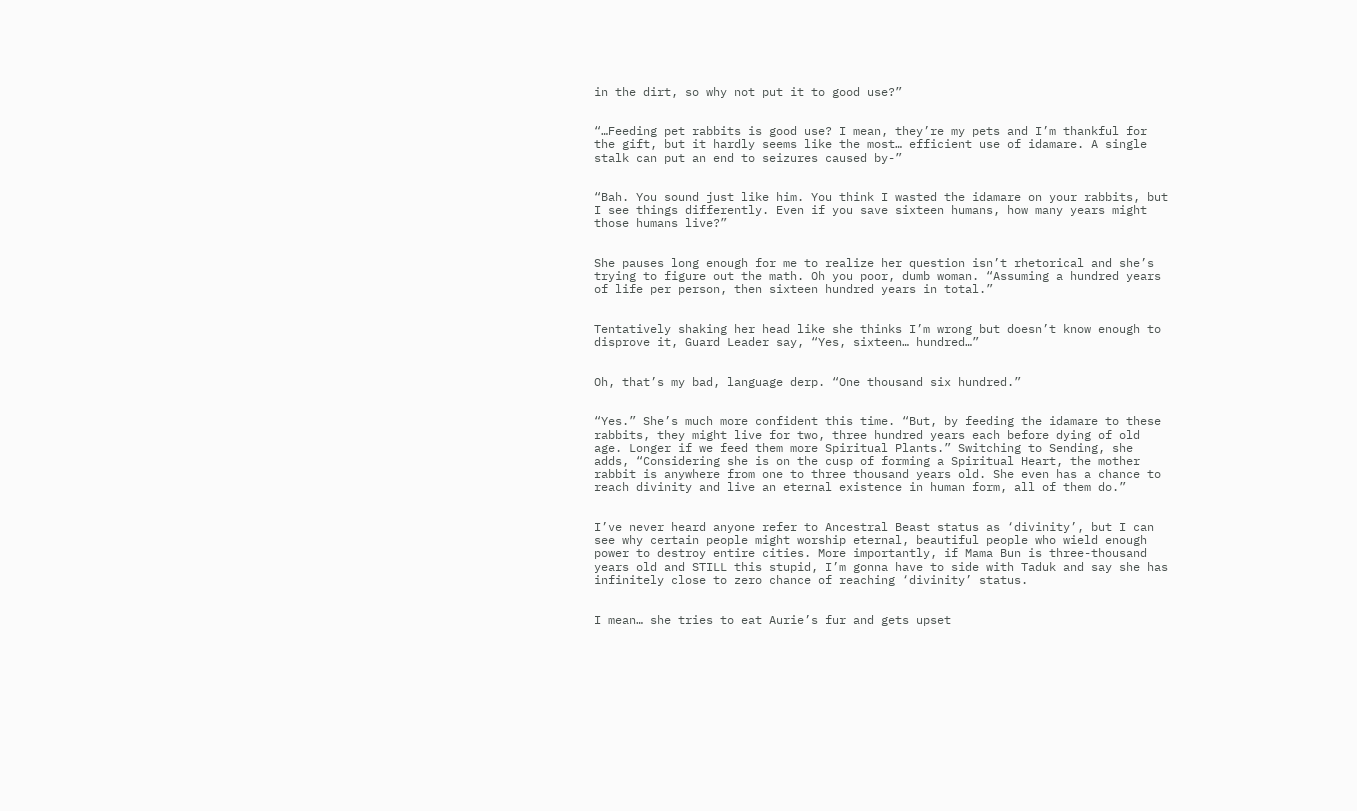in the dirt, so why not put it to good use?”


“…Feeding pet rabbits is good use? I mean, they’re my pets and I’m thankful for the gift, but it hardly seems like the most… efficient use of idamare. A single stalk can put an end to seizures caused by-”


“Bah. You sound just like him. You think I wasted the idamare on your rabbits, but I see things differently. Even if you save sixteen humans, how many years might those humans live?”


She pauses long enough for me to realize her question isn’t rhetorical and she’s trying to figure out the math. Oh you poor, dumb woman. “Assuming a hundred years of life per person, then sixteen hundred years in total.”


Tentatively shaking her head like she thinks I’m wrong but doesn’t know enough to disprove it, Guard Leader say, “Yes, sixteen… hundred…”


Oh, that’s my bad, language derp. “One thousand six hundred.”


“Yes.” She’s much more confident this time. “But, by feeding the idamare to these rabbits, they might live for two, three hundred years each before dying of old age. Longer if we feed them more Spiritual Plants.” Switching to Sending, she adds, “Considering she is on the cusp of forming a Spiritual Heart, the mother rabbit is anywhere from one to three thousand years old. She even has a chance to reach divinity and live an eternal existence in human form, all of them do.”


I’ve never heard anyone refer to Ancestral Beast status as ‘divinity’, but I can see why certain people might worship eternal, beautiful people who wield enough power to destroy entire cities. More importantly, if Mama Bun is three-thousand years old and STILL this stupid, I’m gonna have to side with Taduk and say she has infinitely close to zero chance of reaching ‘divinity’ status.


I mean… she tries to eat Aurie’s fur and gets upset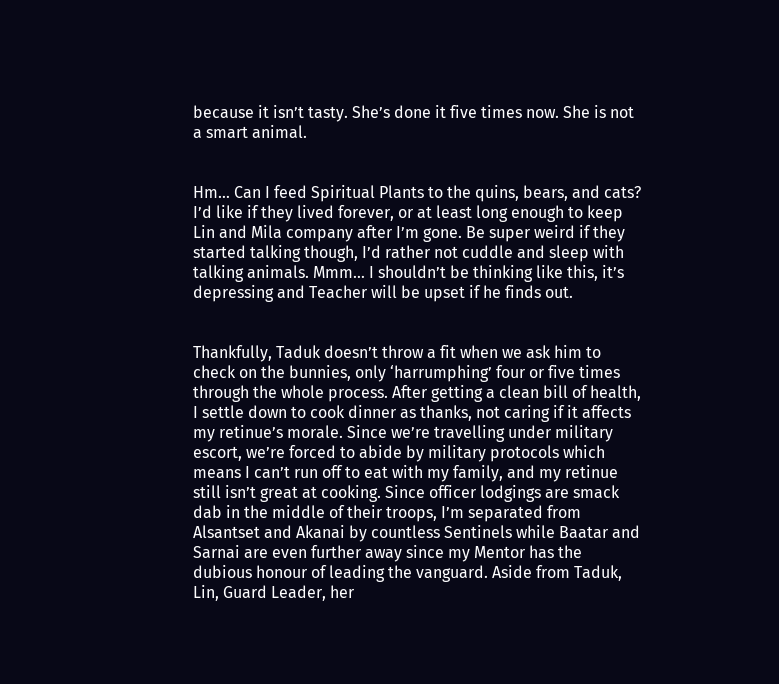because it isn’t tasty. She’s done it five times now. She is not a smart animal.


Hm… Can I feed Spiritual Plants to the quins, bears, and cats? I’d like if they lived forever, or at least long enough to keep Lin and Mila company after I’m gone. Be super weird if they started talking though, I’d rather not cuddle and sleep with talking animals. Mmm… I shouldn’t be thinking like this, it’s depressing and Teacher will be upset if he finds out.


Thankfully, Taduk doesn’t throw a fit when we ask him to check on the bunnies, only ‘harrumphing’ four or five times through the whole process. After getting a clean bill of health, I settle down to cook dinner as thanks, not caring if it affects my retinue’s morale. Since we’re travelling under military escort, we’re forced to abide by military protocols which means I can’t run off to eat with my family, and my retinue still isn’t great at cooking. Since officer lodgings are smack dab in the middle of their troops, I’m separated from Alsantset and Akanai by countless Sentinels while Baatar and Sarnai are even further away since my Mentor has the dubious honour of leading the vanguard. Aside from Taduk, Lin, Guard Leader, her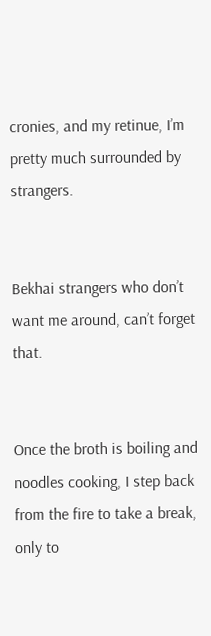cronies, and my retinue, I’m pretty much surrounded by strangers.


Bekhai strangers who don’t want me around, can’t forget that.


Once the broth is boiling and noodles cooking, I step back from the fire to take a break, only to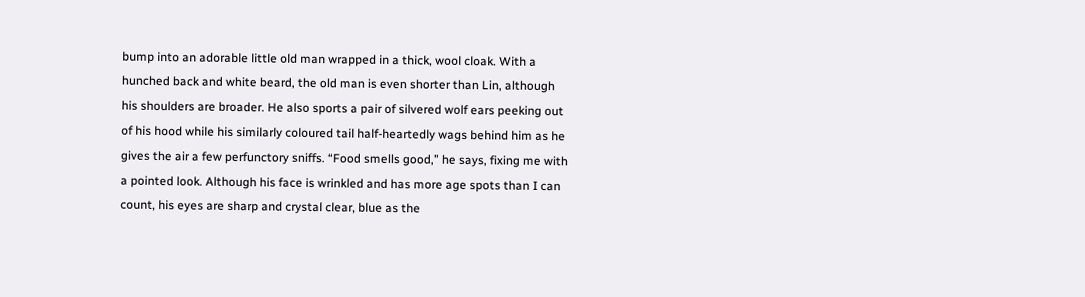bump into an adorable little old man wrapped in a thick, wool cloak. With a hunched back and white beard, the old man is even shorter than Lin, although his shoulders are broader. He also sports a pair of silvered wolf ears peeking out of his hood while his similarly coloured tail half-heartedly wags behind him as he gives the air a few perfunctory sniffs. “Food smells good,” he says, fixing me with a pointed look. Although his face is wrinkled and has more age spots than I can count, his eyes are sharp and crystal clear, blue as the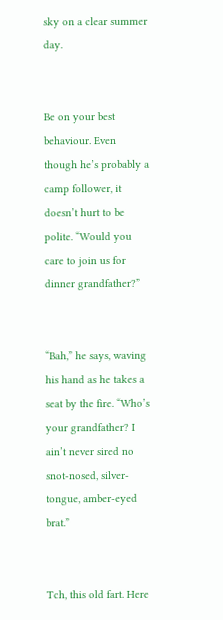sky on a clear summer day.


Be on your best behaviour. Even though he’s probably a camp follower, it doesn’t hurt to be polite. “Would you care to join us for dinner grandfather?”


“Bah,” he says, waving his hand as he takes a seat by the fire. “Who’s your grandfather? I ain’t never sired no snot-nosed, silver-tongue, amber-eyed brat.”


Tch, this old fart. Here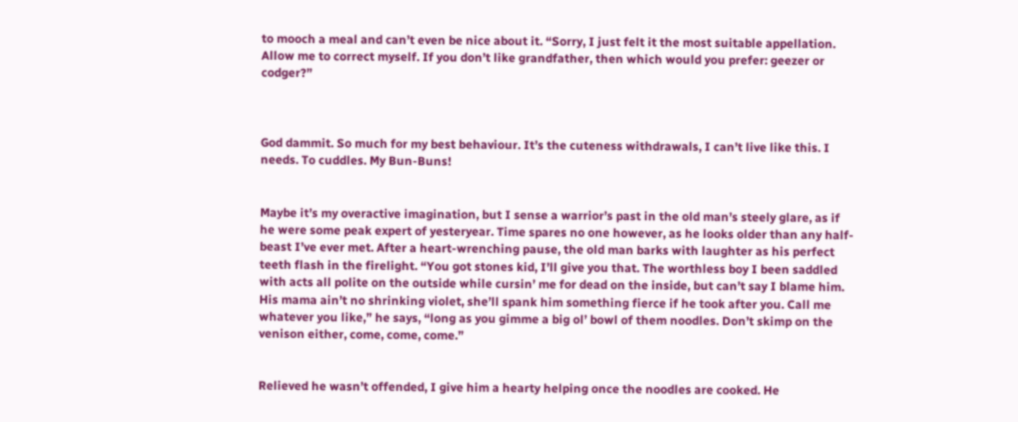to mooch a meal and can’t even be nice about it. “Sorry, I just felt it the most suitable appellation. Allow me to correct myself. If you don’t like grandfather, then which would you prefer: geezer or codger?”



God dammit. So much for my best behaviour. It’s the cuteness withdrawals, I can’t live like this. I needs. To cuddles. My Bun-Buns!


Maybe it’s my overactive imagination, but I sense a warrior’s past in the old man’s steely glare, as if he were some peak expert of yesteryear. Time spares no one however, as he looks older than any half-beast I’ve ever met. After a heart-wrenching pause, the old man barks with laughter as his perfect teeth flash in the firelight. “You got stones kid, I’ll give you that. The worthless boy I been saddled with acts all polite on the outside while cursin’ me for dead on the inside, but can’t say I blame him. His mama ain’t no shrinking violet, she’ll spank him something fierce if he took after you. Call me whatever you like,” he says, “long as you gimme a big ol’ bowl of them noodles. Don’t skimp on the venison either, come, come, come.”


Relieved he wasn’t offended, I give him a hearty helping once the noodles are cooked. He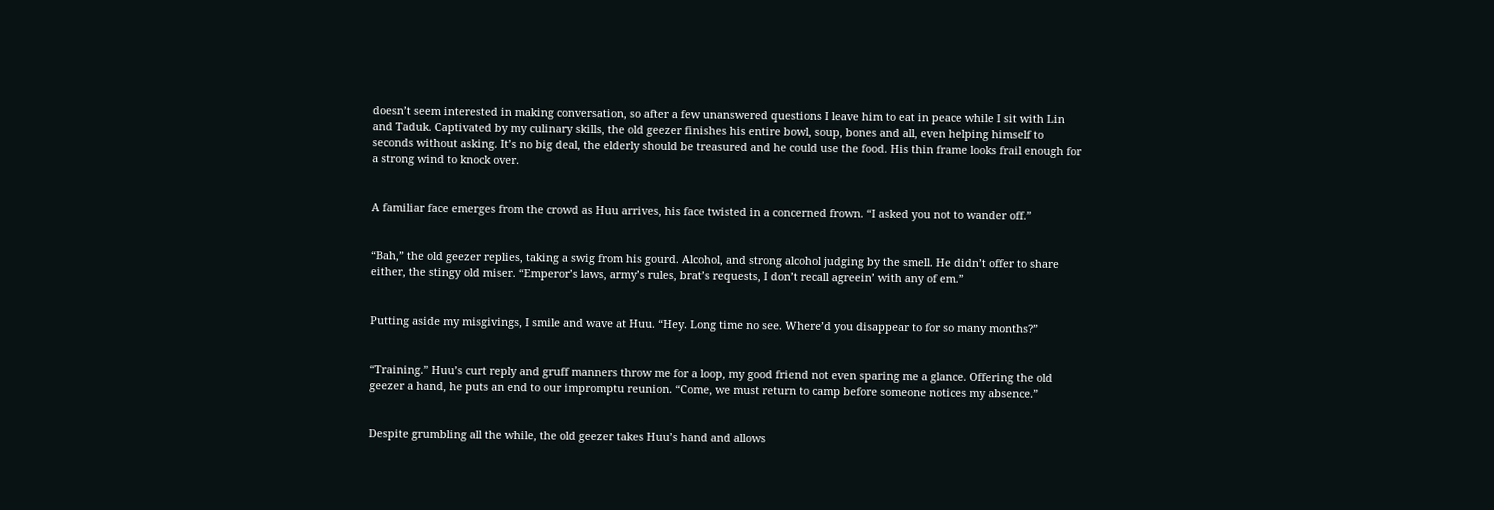doesn’t seem interested in making conversation, so after a few unanswered questions I leave him to eat in peace while I sit with Lin and Taduk. Captivated by my culinary skills, the old geezer finishes his entire bowl, soup, bones and all, even helping himself to seconds without asking. It’s no big deal, the elderly should be treasured and he could use the food. His thin frame looks frail enough for a strong wind to knock over.


A familiar face emerges from the crowd as Huu arrives, his face twisted in a concerned frown. “I asked you not to wander off.”


“Bah,” the old geezer replies, taking a swig from his gourd. Alcohol, and strong alcohol judging by the smell. He didn’t offer to share either, the stingy old miser. “Emperor’s laws, army’s rules, brat’s requests, I don’t recall agreein’ with any of em.”


Putting aside my misgivings, I smile and wave at Huu. “Hey. Long time no see. Where’d you disappear to for so many months?”


“Training.” Huu’s curt reply and gruff manners throw me for a loop, my good friend not even sparing me a glance. Offering the old geezer a hand, he puts an end to our impromptu reunion. “Come, we must return to camp before someone notices my absence.”


Despite grumbling all the while, the old geezer takes Huu’s hand and allows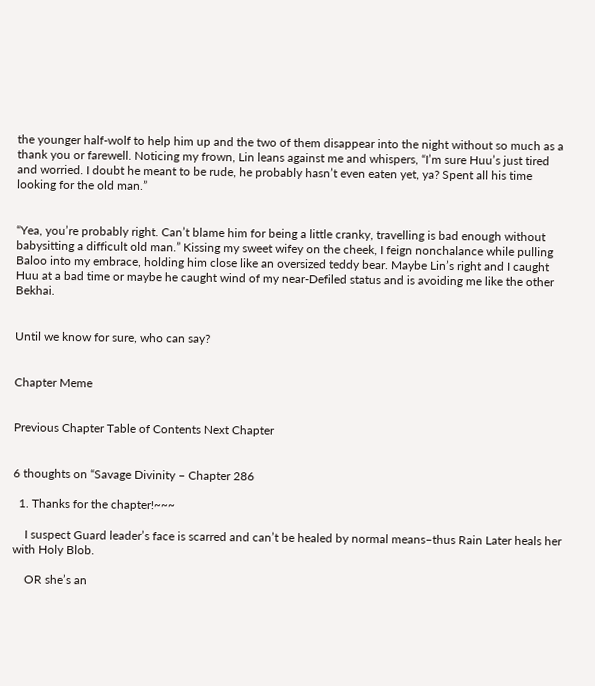the younger half-wolf to help him up and the two of them disappear into the night without so much as a thank you or farewell. Noticing my frown, Lin leans against me and whispers, “I’m sure Huu’s just tired and worried. I doubt he meant to be rude, he probably hasn’t even eaten yet, ya? Spent all his time looking for the old man.”


“Yea, you’re probably right. Can’t blame him for being a little cranky, travelling is bad enough without babysitting a difficult old man.” Kissing my sweet wifey on the cheek, I feign nonchalance while pulling Baloo into my embrace, holding him close like an oversized teddy bear. Maybe Lin’s right and I caught Huu at a bad time or maybe he caught wind of my near-Defiled status and is avoiding me like the other Bekhai.


Until we know for sure, who can say?


Chapter Meme


Previous Chapter Table of Contents Next Chapter


6 thoughts on “Savage Divinity – Chapter 286

  1. Thanks for the chapter!~~~

    I suspect Guard leader’s face is scarred and can’t be healed by normal means–thus Rain Later heals her with Holy Blob.

    OR she’s an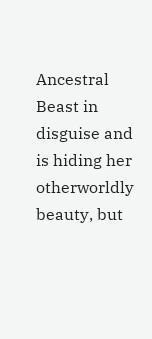Ancestral Beast in disguise and is hiding her otherworldly beauty, but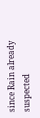since Rain already suspected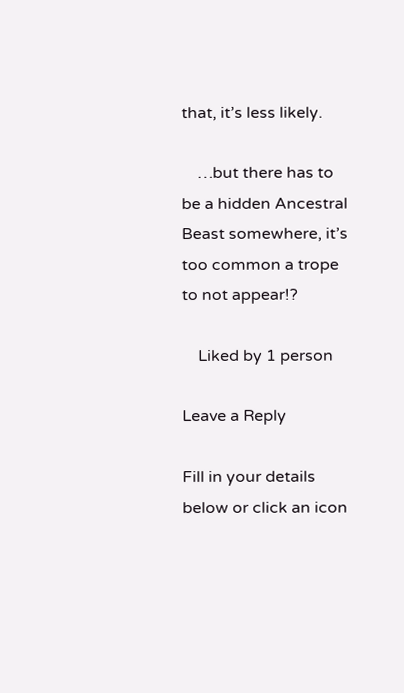that, it’s less likely.

    …but there has to be a hidden Ancestral Beast somewhere, it’s too common a trope to not appear!?

    Liked by 1 person

Leave a Reply

Fill in your details below or click an icon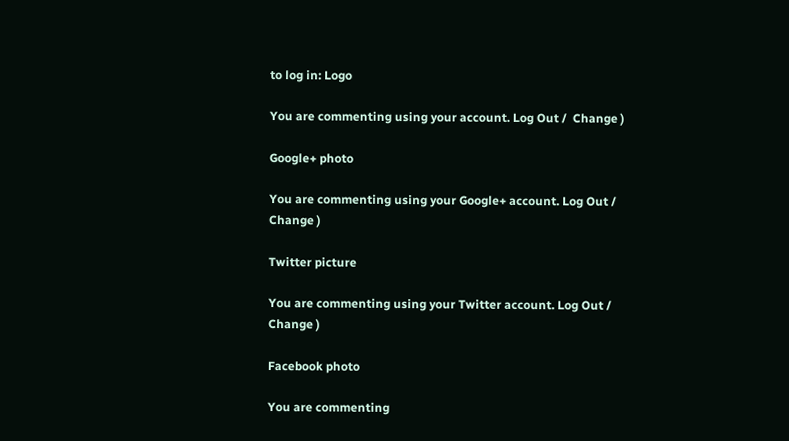to log in: Logo

You are commenting using your account. Log Out /  Change )

Google+ photo

You are commenting using your Google+ account. Log Out /  Change )

Twitter picture

You are commenting using your Twitter account. Log Out /  Change )

Facebook photo

You are commenting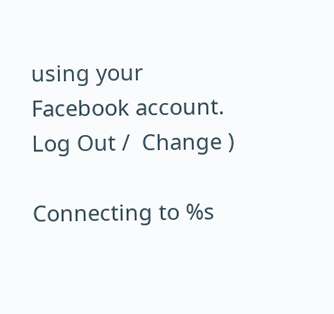using your Facebook account. Log Out /  Change )

Connecting to %s